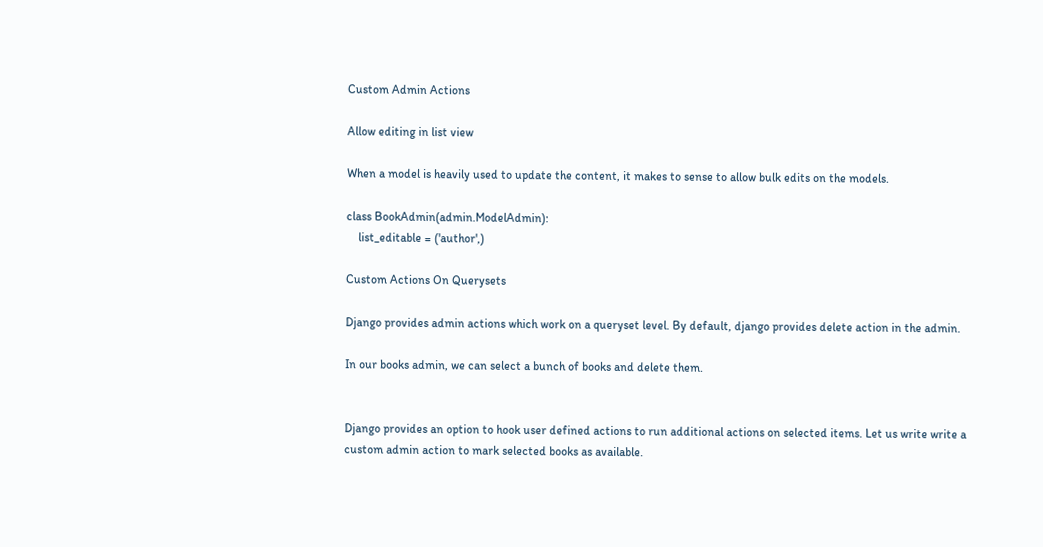Custom Admin Actions

Allow editing in list view

When a model is heavily used to update the content, it makes to sense to allow bulk edits on the models.

class BookAdmin(admin.ModelAdmin):
    list_editable = ('author',)

Custom Actions On Querysets

Django provides admin actions which work on a queryset level. By default, django provides delete action in the admin.

In our books admin, we can select a bunch of books and delete them.


Django provides an option to hook user defined actions to run additional actions on selected items. Let us write write a custom admin action to mark selected books as available.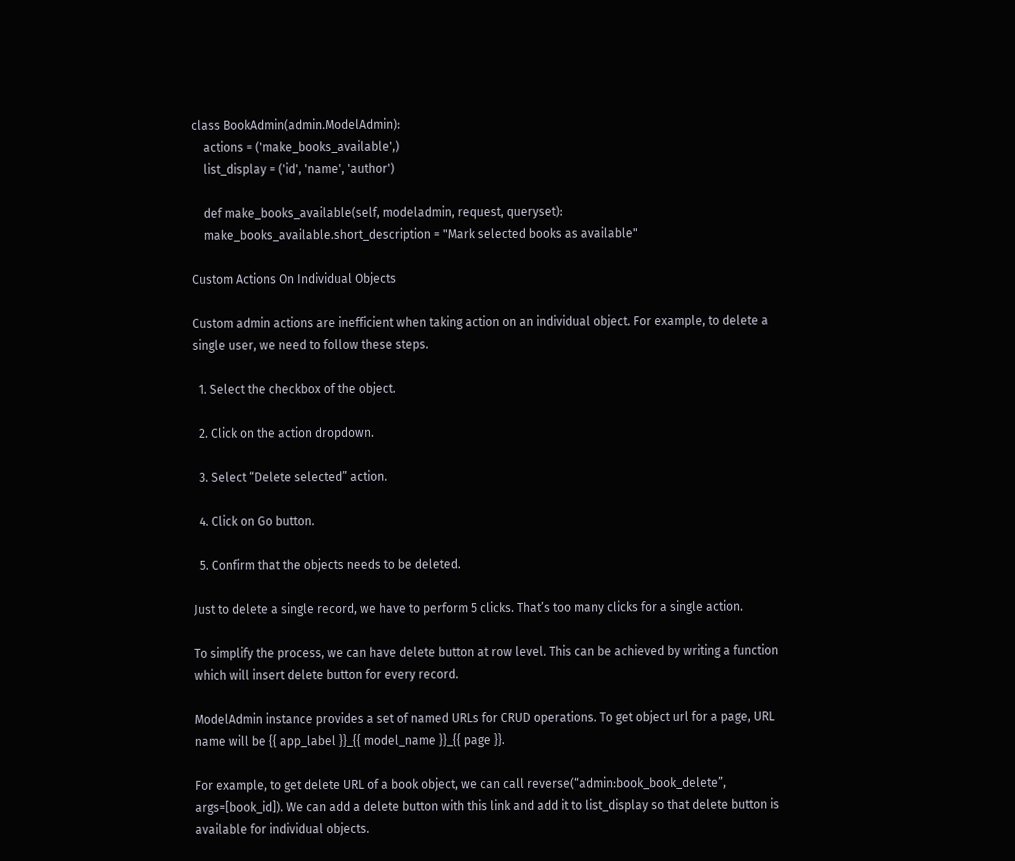class BookAdmin(admin.ModelAdmin):
    actions = ('make_books_available',)
    list_display = ('id', 'name', 'author')

    def make_books_available(self, modeladmin, request, queryset):
    make_books_available.short_description = "Mark selected books as available"

Custom Actions On Individual Objects

Custom admin actions are inefficient when taking action on an individual object. For example, to delete a single user, we need to follow these steps.

  1. Select the checkbox of the object.

  2. Click on the action dropdown.

  3. Select “Delete selected” action.

  4. Click on Go button.

  5. Confirm that the objects needs to be deleted.

Just to delete a single record, we have to perform 5 clicks. That’s too many clicks for a single action.

To simplify the process, we can have delete button at row level. This can be achieved by writing a function which will insert delete button for every record.

ModelAdmin instance provides a set of named URLs for CRUD operations. To get object url for a page, URL name will be {{ app_label }}_{{ model_name }}_{{ page }}.

For example, to get delete URL of a book object, we can call reverse(“admin:book_book_delete”, args=[book_id]). We can add a delete button with this link and add it to list_display so that delete button is available for individual objects.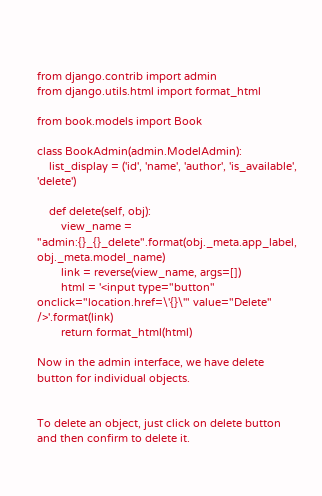from django.contrib import admin
from django.utils.html import format_html

from book.models import Book

class BookAdmin(admin.ModelAdmin):
    list_display = ('id', 'name', 'author', 'is_available', 'delete')

    def delete(self, obj):
        view_name = "admin:{}_{}_delete".format(obj._meta.app_label, obj._meta.model_name)
        link = reverse(view_name, args=[])
        html = '<input type="button" onclick="location.href=\'{}\'" value="Delete" />'.format(link)
        return format_html(html)

Now in the admin interface, we have delete button for individual objects.


To delete an object, just click on delete button and then confirm to delete it.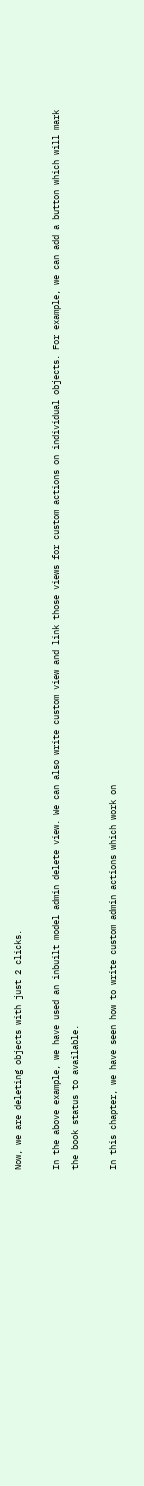Now, we are deleting objects with just 2 clicks.

In the above example, we have used an inbuilt model admin delete view. We can also write custom view and link those views for custom actions on individual objects. For example, we can add a button which will mark the book status to available.

In this chapter, we have seen how to write custom admin actions which work on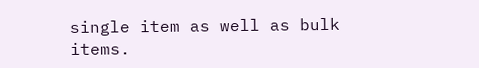single item as well as bulk items.